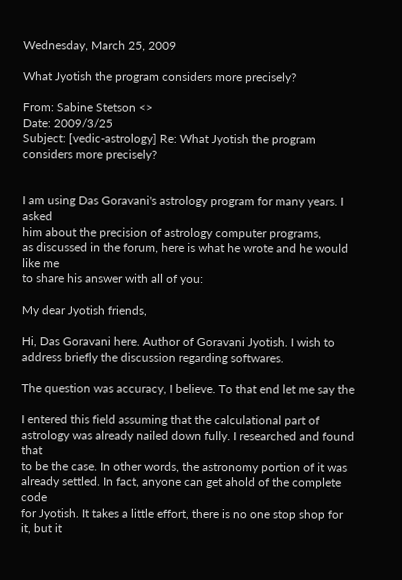Wednesday, March 25, 2009

What Jyotish the program considers more precisely?

From: Sabine Stetson <>
Date: 2009/3/25
Subject: [vedic-astrology] Re: What Jyotish the program considers more precisely?


I am using Das Goravani's astrology program for many years. I asked
him about the precision of astrology computer programs,
as discussed in the forum, here is what he wrote and he would like me
to share his answer with all of you:

My dear Jyotish friends,

Hi, Das Goravani here. Author of Goravani Jyotish. I wish to
address briefly the discussion regarding softwares.

The question was accuracy, I believe. To that end let me say the

I entered this field assuming that the calculational part of
astrology was already nailed down fully. I researched and found that
to be the case. In other words, the astronomy portion of it was
already settled. In fact, anyone can get ahold of the complete code
for Jyotish. It takes a little effort, there is no one stop shop for
it, but it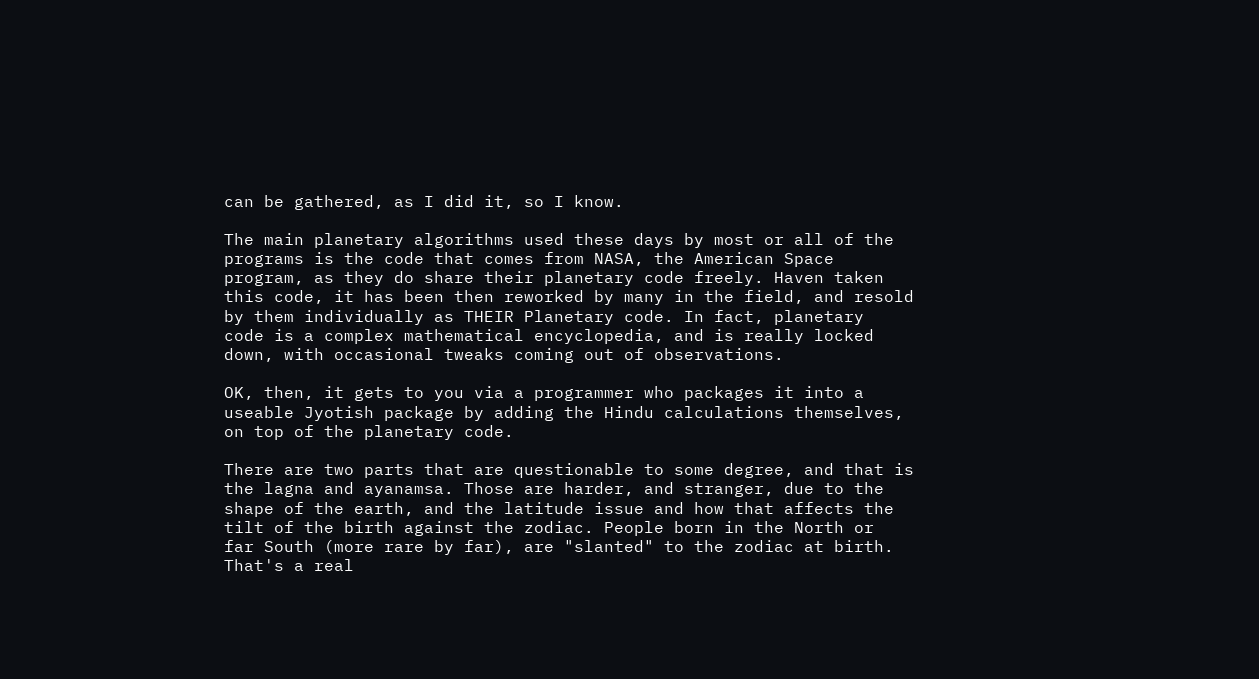can be gathered, as I did it, so I know.

The main planetary algorithms used these days by most or all of the
programs is the code that comes from NASA, the American Space
program, as they do share their planetary code freely. Haven taken
this code, it has been then reworked by many in the field, and resold
by them individually as THEIR Planetary code. In fact, planetary
code is a complex mathematical encyclopedia, and is really locked
down, with occasional tweaks coming out of observations.

OK, then, it gets to you via a programmer who packages it into a
useable Jyotish package by adding the Hindu calculations themselves,
on top of the planetary code.

There are two parts that are questionable to some degree, and that is
the lagna and ayanamsa. Those are harder, and stranger, due to the
shape of the earth, and the latitude issue and how that affects the
tilt of the birth against the zodiac. People born in the North or
far South (more rare by far), are "slanted" to the zodiac at birth.
That's a real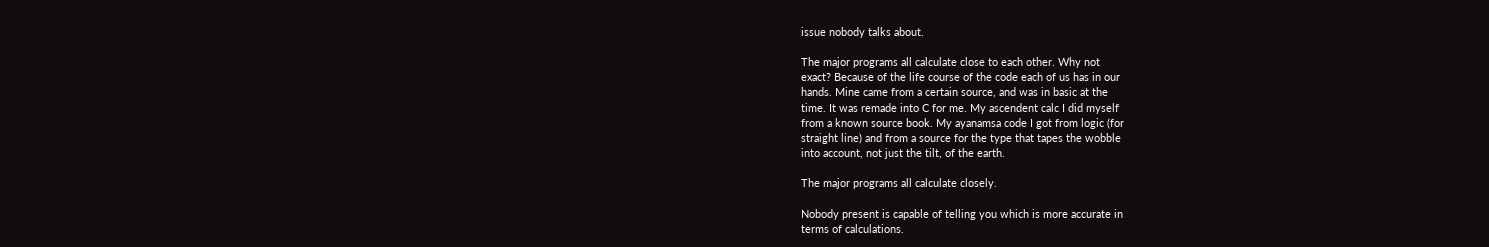issue nobody talks about.

The major programs all calculate close to each other. Why not
exact? Because of the life course of the code each of us has in our
hands. Mine came from a certain source, and was in basic at the
time. It was remade into C for me. My ascendent calc I did myself
from a known source book. My ayanamsa code I got from logic (for
straight line) and from a source for the type that tapes the wobble
into account, not just the tilt, of the earth.

The major programs all calculate closely.

Nobody present is capable of telling you which is more accurate in
terms of calculations.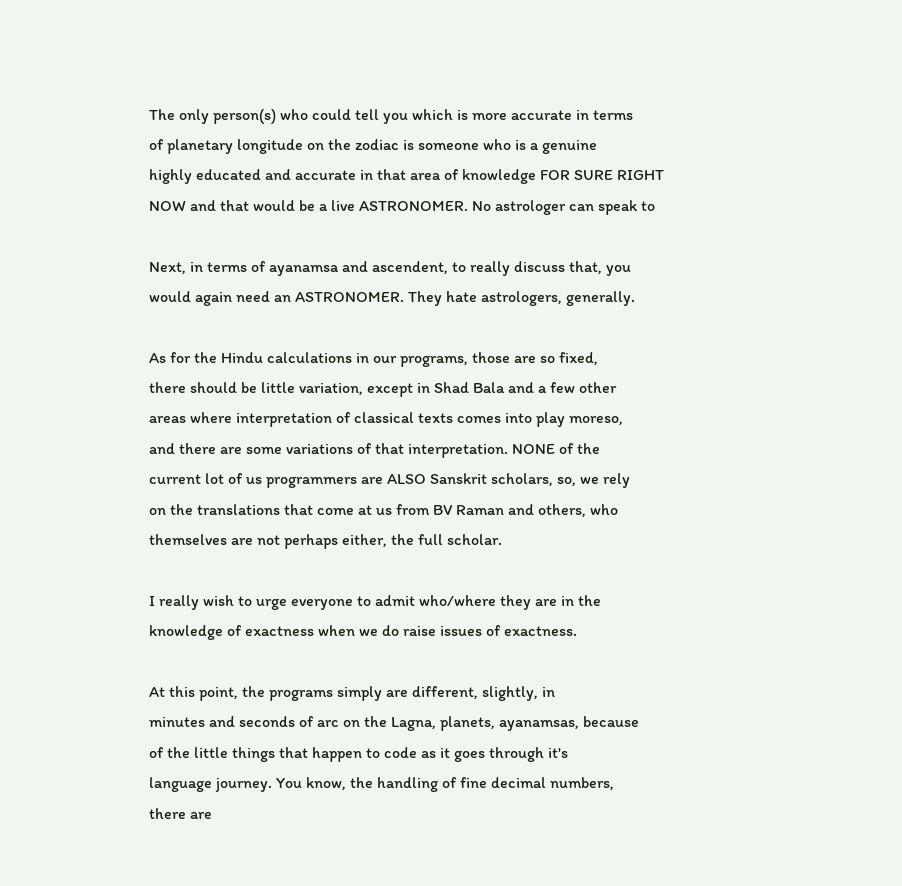The only person(s) who could tell you which is more accurate in terms
of planetary longitude on the zodiac is someone who is a genuine
highly educated and accurate in that area of knowledge FOR SURE RIGHT
NOW and that would be a live ASTRONOMER. No astrologer can speak to

Next, in terms of ayanamsa and ascendent, to really discuss that, you
would again need an ASTRONOMER. They hate astrologers, generally.

As for the Hindu calculations in our programs, those are so fixed,
there should be little variation, except in Shad Bala and a few other
areas where interpretation of classical texts comes into play moreso,
and there are some variations of that interpretation. NONE of the
current lot of us programmers are ALSO Sanskrit scholars, so, we rely
on the translations that come at us from BV Raman and others, who
themselves are not perhaps either, the full scholar.

I really wish to urge everyone to admit who/where they are in the
knowledge of exactness when we do raise issues of exactness.

At this point, the programs simply are different, slightly, in
minutes and seconds of arc on the Lagna, planets, ayanamsas, because
of the little things that happen to code as it goes through it's
language journey. You know, the handling of fine decimal numbers,
there are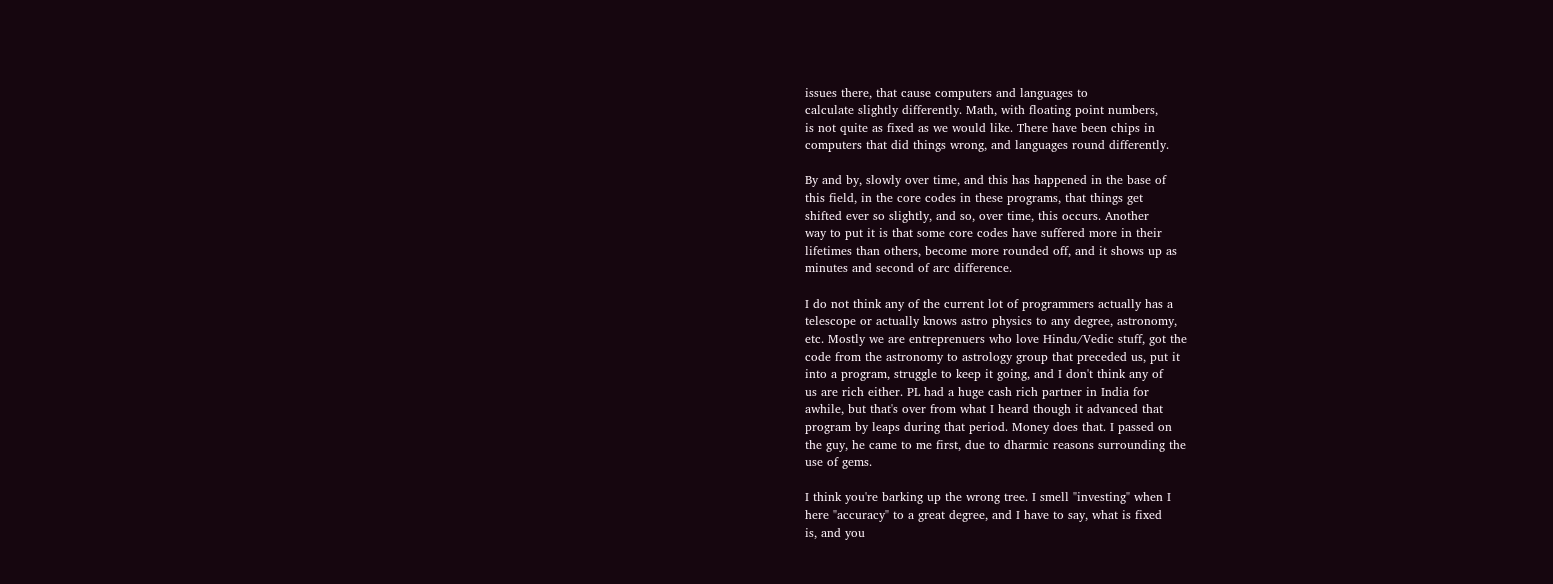issues there, that cause computers and languages to
calculate slightly differently. Math, with floating point numbers,
is not quite as fixed as we would like. There have been chips in
computers that did things wrong, and languages round differently.

By and by, slowly over time, and this has happened in the base of
this field, in the core codes in these programs, that things get
shifted ever so slightly, and so, over time, this occurs. Another
way to put it is that some core codes have suffered more in their
lifetimes than others, become more rounded off, and it shows up as
minutes and second of arc difference.

I do not think any of the current lot of programmers actually has a
telescope or actually knows astro physics to any degree, astronomy,
etc. Mostly we are entreprenuers who love Hindu/Vedic stuff, got the
code from the astronomy to astrology group that preceded us, put it
into a program, struggle to keep it going, and I don't think any of
us are rich either. PL had a huge cash rich partner in India for
awhile, but that's over from what I heard though it advanced that
program by leaps during that period. Money does that. I passed on
the guy, he came to me first, due to dharmic reasons surrounding the
use of gems.

I think you're barking up the wrong tree. I smell "investing" when I
here "accuracy" to a great degree, and I have to say, what is fixed
is, and you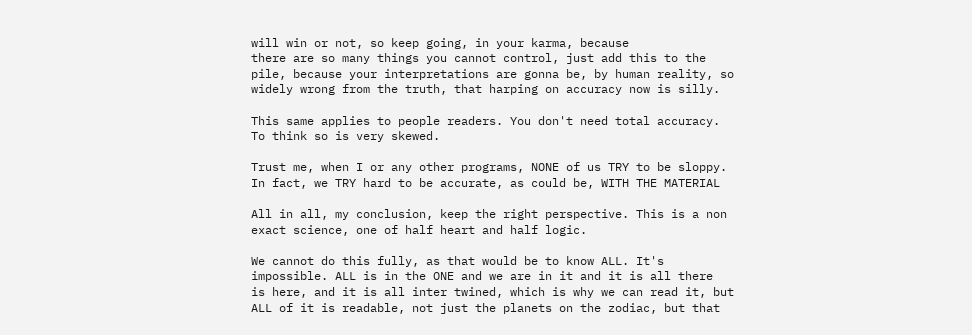will win or not, so keep going, in your karma, because
there are so many things you cannot control, just add this to the
pile, because your interpretations are gonna be, by human reality, so
widely wrong from the truth, that harping on accuracy now is silly.

This same applies to people readers. You don't need total accuracy.
To think so is very skewed.

Trust me, when I or any other programs, NONE of us TRY to be sloppy.
In fact, we TRY hard to be accurate, as could be, WITH THE MATERIAL

All in all, my conclusion, keep the right perspective. This is a non
exact science, one of half heart and half logic.

We cannot do this fully, as that would be to know ALL. It's
impossible. ALL is in the ONE and we are in it and it is all there
is here, and it is all inter twined, which is why we can read it, but
ALL of it is readable, not just the planets on the zodiac, but that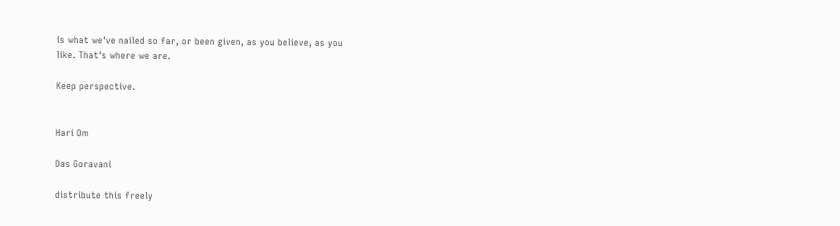is what we've nailed so far, or been given, as you believe, as you
like. That's where we are.

Keep perspective.


Hari Om

Das Goravani

distribute this freely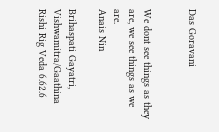Das Goravani


We dont see things as they are, we see things as we are.
Anais Nin

Brihaspati Gayatri, Vishwamitra/Gaathina Rishi Rig Veda 6.62.6